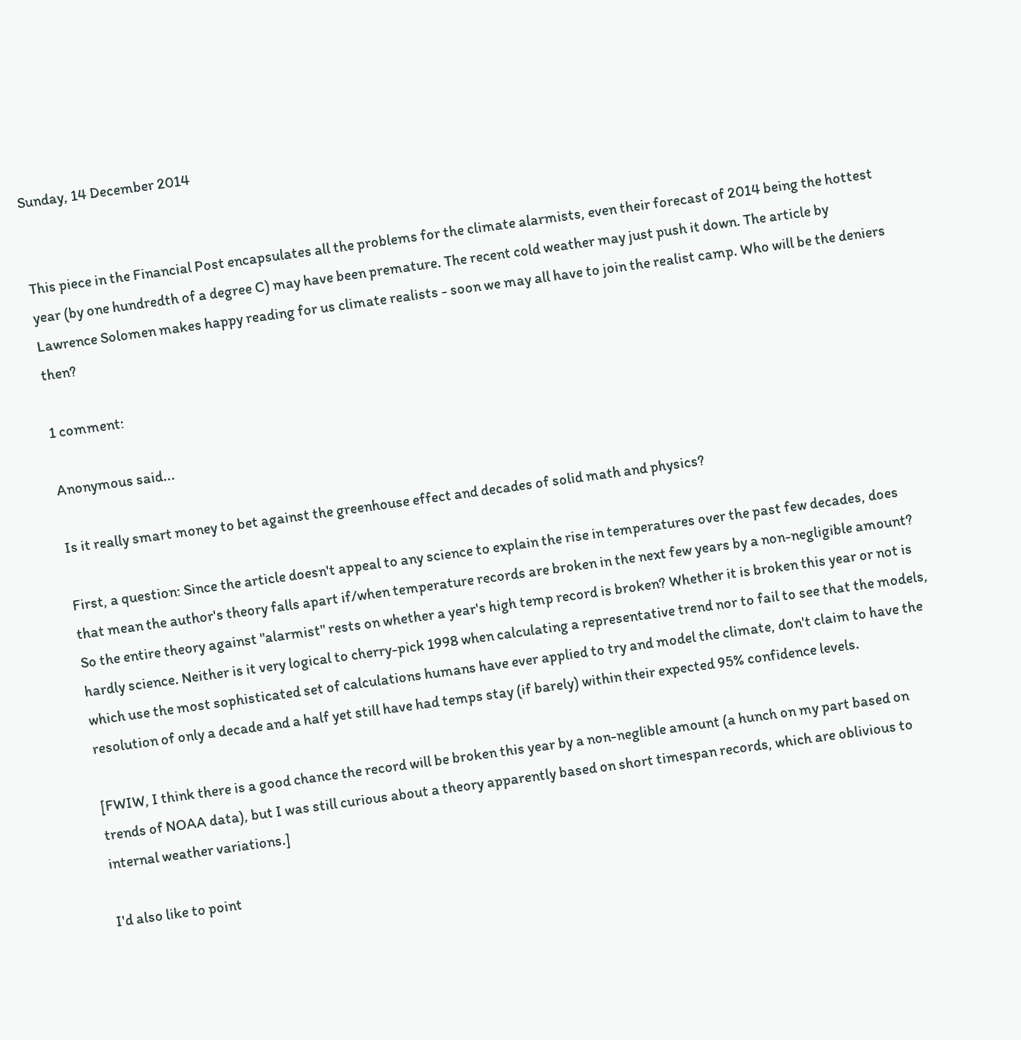Sunday, 14 December 2014


This piece in the Financial Post encapsulates all the problems for the climate alarmists, even their forecast of 2014 being the hottest year (by one hundredth of a degree C) may have been premature. The recent cold weather may just push it down. The article by Lawrence Solomen makes happy reading for us climate realists - soon we may all have to join the realist camp. Who will be the deniers then?

1 comment:

Anonymous said...

Is it really smart money to bet against the greenhouse effect and decades of solid math and physics?

First, a question: Since the article doesn't appeal to any science to explain the rise in temperatures over the past few decades, does that mean the author's theory falls apart if/when temperature records are broken in the next few years by a non-negligible amount? So the entire theory against "alarmist" rests on whether a year's high temp record is broken? Whether it is broken this year or not is hardly science. Neither is it very logical to cherry-pick 1998 when calculating a representative trend nor to fail to see that the models, which use the most sophisticated set of calculations humans have ever applied to try and model the climate, don't claim to have the resolution of only a decade and a half yet still have had temps stay (if barely) within their expected 95% confidence levels.

[FWIW, I think there is a good chance the record will be broken this year by a non-neglible amount (a hunch on my part based on trends of NOAA data), but I was still curious about a theory apparently based on short timespan records, which are oblivious to internal weather variations.]

I'd also like to point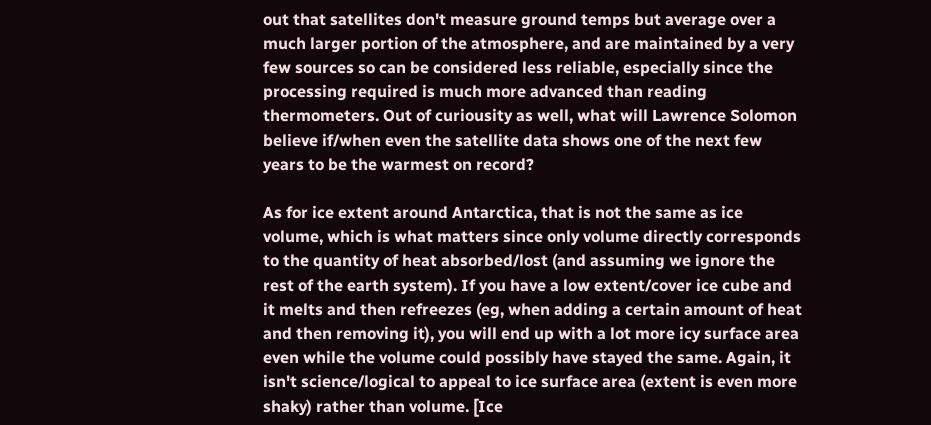out that satellites don't measure ground temps but average over a much larger portion of the atmosphere, and are maintained by a very few sources so can be considered less reliable, especially since the processing required is much more advanced than reading thermometers. Out of curiousity as well, what will Lawrence Solomon believe if/when even the satellite data shows one of the next few years to be the warmest on record?

As for ice extent around Antarctica, that is not the same as ice volume, which is what matters since only volume directly corresponds to the quantity of heat absorbed/lost (and assuming we ignore the rest of the earth system). If you have a low extent/cover ice cube and it melts and then refreezes (eg, when adding a certain amount of heat and then removing it), you will end up with a lot more icy surface area even while the volume could possibly have stayed the same. Again, it isn't science/logical to appeal to ice surface area (extent is even more shaky) rather than volume. [Ice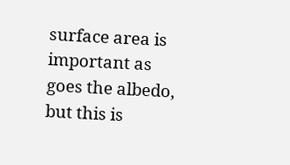surface area is important as goes the albedo, but this is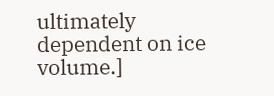ultimately dependent on ice volume.]